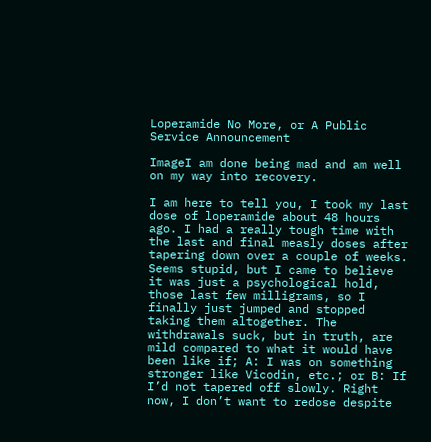Loperamide No More, or A Public Service Announcement

ImageI am done being mad and am well on my way into recovery.

I am here to tell you, I took my last dose of loperamide about 48 hours ago. I had a really tough time with the last and final measly doses after tapering down over a couple of weeks. Seems stupid, but I came to believe it was just a psychological hold, those last few milligrams, so I finally just jumped and stopped taking them altogether. The withdrawals suck, but in truth, are mild compared to what it would have been like if; A: I was on something stronger like Vicodin, etc.; or B: If I’d not tapered off slowly. Right now, I don’t want to redose despite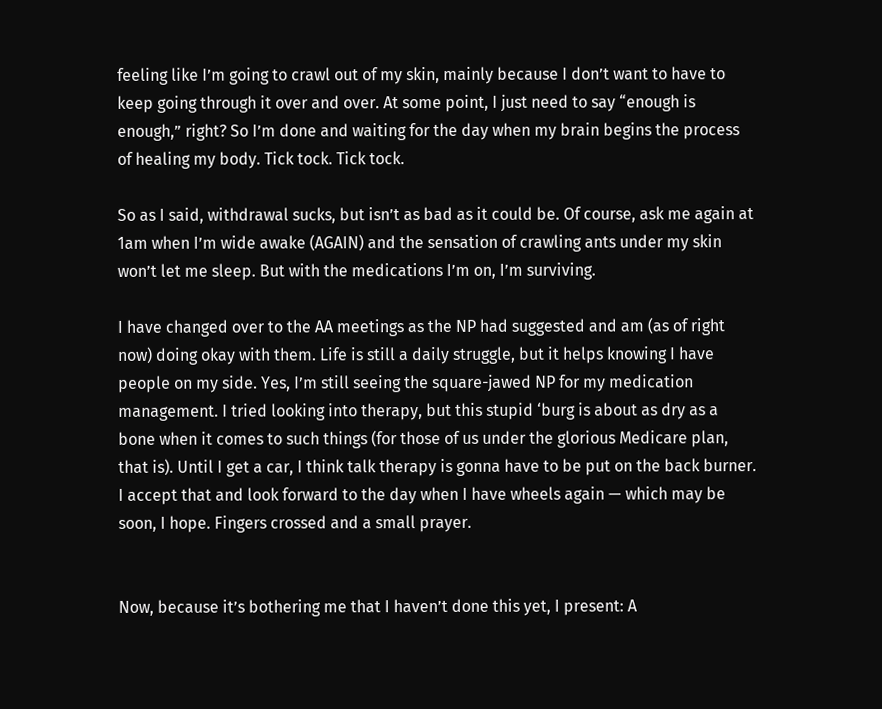feeling like I’m going to crawl out of my skin, mainly because I don’t want to have to keep going through it over and over. At some point, I just need to say “enough is enough,” right? So I’m done and waiting for the day when my brain begins the process of healing my body. Tick tock. Tick tock.

So as I said, withdrawal sucks, but isn’t as bad as it could be. Of course, ask me again at 1am when I’m wide awake (AGAIN) and the sensation of crawling ants under my skin won’t let me sleep. But with the medications I’m on, I’m surviving.

I have changed over to the AA meetings as the NP had suggested and am (as of right now) doing okay with them. Life is still a daily struggle, but it helps knowing I have people on my side. Yes, I’m still seeing the square-jawed NP for my medication management. I tried looking into therapy, but this stupid ‘burg is about as dry as a bone when it comes to such things (for those of us under the glorious Medicare plan, that is). Until I get a car, I think talk therapy is gonna have to be put on the back burner. I accept that and look forward to the day when I have wheels again — which may be soon, I hope. Fingers crossed and a small prayer.


Now, because it’s bothering me that I haven’t done this yet, I present: A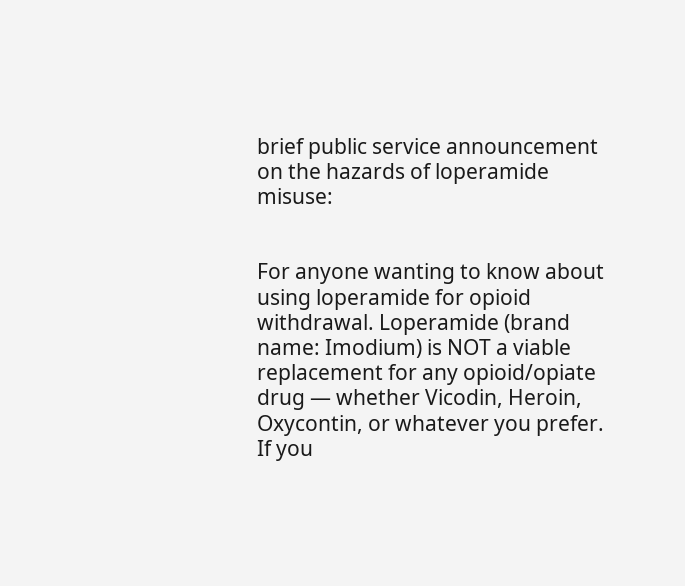brief public service announcement on the hazards of loperamide misuse:


For anyone wanting to know about using loperamide for opioid withdrawal. Loperamide (brand name: Imodium) is NOT a viable replacement for any opioid/opiate drug — whether Vicodin, Heroin, Oxycontin, or whatever you prefer. If you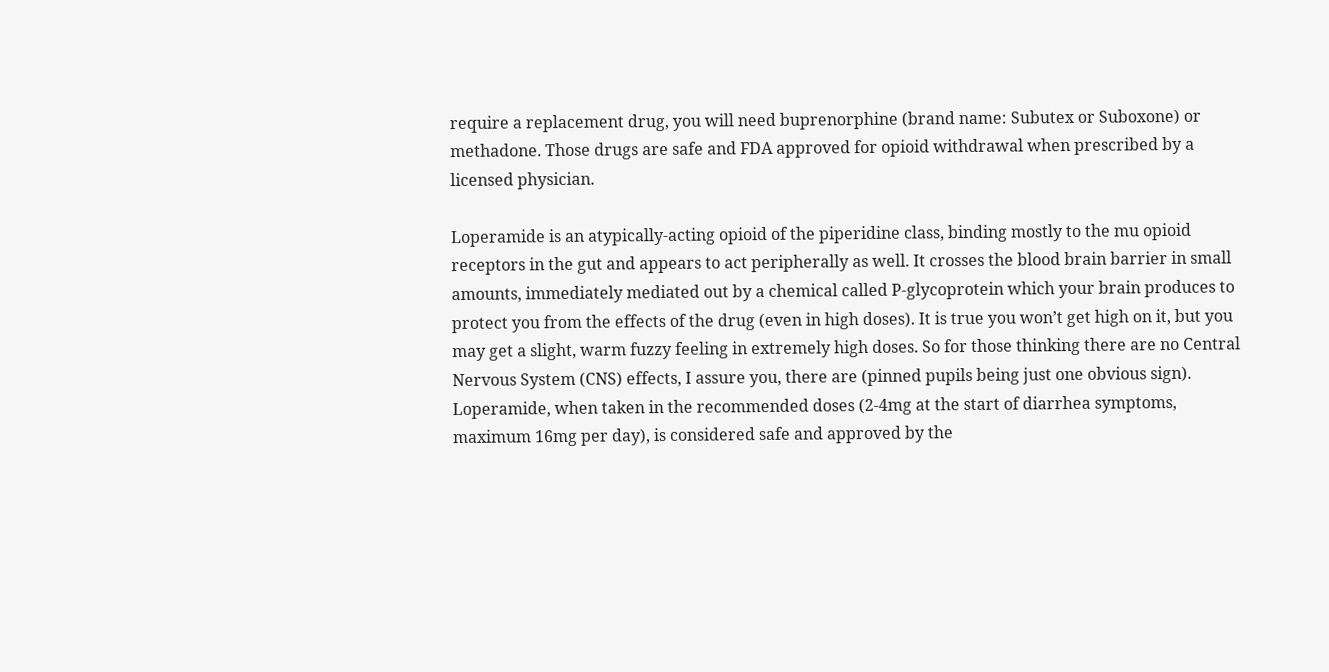require a replacement drug, you will need buprenorphine (brand name: Subutex or Suboxone) or methadone. Those drugs are safe and FDA approved for opioid withdrawal when prescribed by a licensed physician.

Loperamide is an atypically-acting opioid of the piperidine class, binding mostly to the mu opioid receptors in the gut and appears to act peripherally as well. It crosses the blood brain barrier in small amounts, immediately mediated out by a chemical called P-glycoprotein which your brain produces to protect you from the effects of the drug (even in high doses). It is true you won’t get high on it, but you may get a slight, warm fuzzy feeling in extremely high doses. So for those thinking there are no Central Nervous System (CNS) effects, I assure you, there are (pinned pupils being just one obvious sign). Loperamide, when taken in the recommended doses (2-4mg at the start of diarrhea symptoms, maximum 16mg per day), is considered safe and approved by the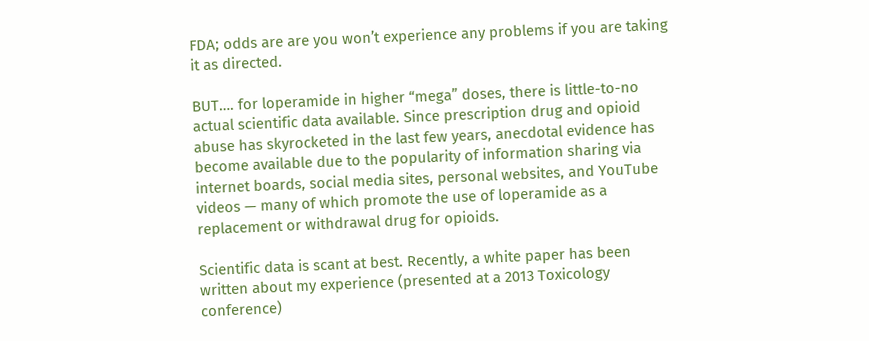FDA; odds are are you won’t experience any problems if you are taking it as directed.

BUT…. for loperamide in higher “mega” doses, there is little-to-no actual scientific data available. Since prescription drug and opioid abuse has skyrocketed in the last few years, anecdotal evidence has become available due to the popularity of information sharing via internet boards, social media sites, personal websites, and YouTube videos — many of which promote the use of loperamide as a replacement or withdrawal drug for opioids.

Scientific data is scant at best. Recently, a white paper has been written about my experience (presented at a 2013 Toxicology conference)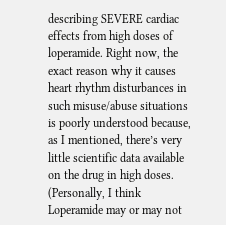describing SEVERE cardiac effects from high doses of loperamide. Right now, the exact reason why it causes heart rhythm disturbances in such misuse/abuse situations is poorly understood because, as I mentioned, there’s very little scientific data available on the drug in high doses. (Personally, I think Loperamide may or may not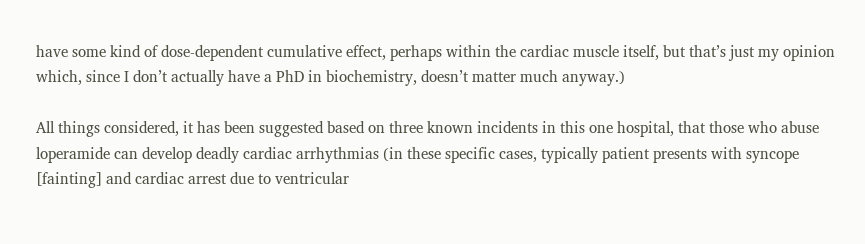have some kind of dose-dependent cumulative effect, perhaps within the cardiac muscle itself, but that’s just my opinion which, since I don’t actually have a PhD in biochemistry, doesn’t matter much anyway.)

All things considered, it has been suggested based on three known incidents in this one hospital, that those who abuse loperamide can develop deadly cardiac arrhythmias (in these specific cases, typically patient presents with syncope [fainting] and cardiac arrest due to ventricular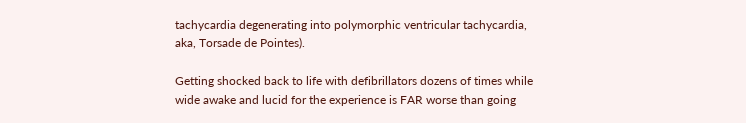tachycardia degenerating into polymorphic ventricular tachycardia, aka, Torsade de Pointes).

Getting shocked back to life with defibrillators dozens of times while wide awake and lucid for the experience is FAR worse than going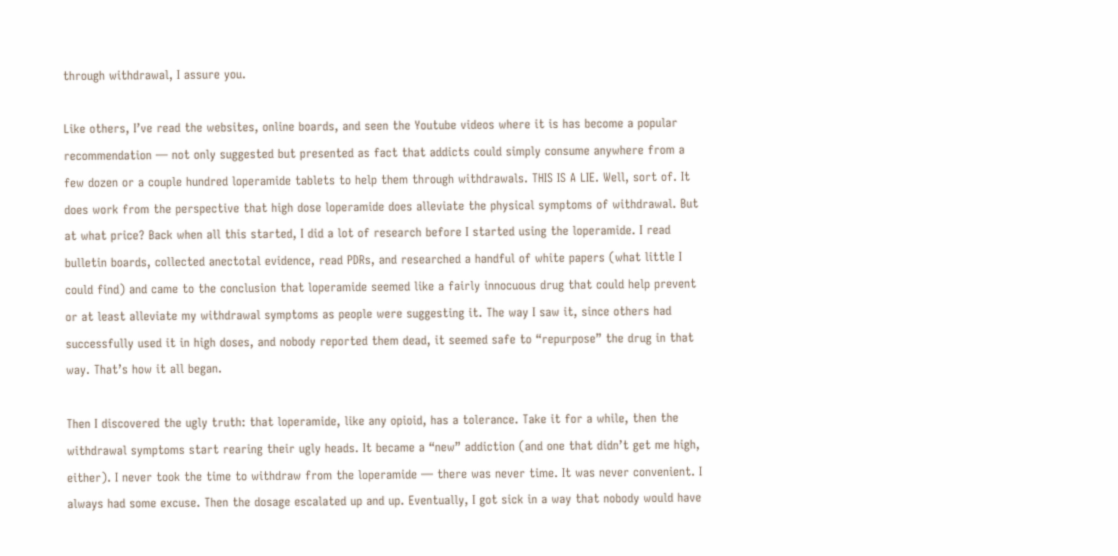through withdrawal, I assure you.

Like others, I’ve read the websites, online boards, and seen the Youtube videos where it is has become a popular recommendation — not only suggested but presented as fact that addicts could simply consume anywhere from a few dozen or a couple hundred loperamide tablets to help them through withdrawals. THIS IS A LIE. Well, sort of. It does work from the perspective that high dose loperamide does alleviate the physical symptoms of withdrawal. But at what price? Back when all this started, I did a lot of research before I started using the loperamide. I read bulletin boards, collected anectotal evidence, read PDRs, and researched a handful of white papers (what little I could find) and came to the conclusion that loperamide seemed like a fairly innocuous drug that could help prevent or at least alleviate my withdrawal symptoms as people were suggesting it. The way I saw it, since others had successfully used it in high doses, and nobody reported them dead, it seemed safe to “repurpose” the drug in that way. That’s how it all began.

Then I discovered the ugly truth: that loperamide, like any opioid, has a tolerance. Take it for a while, then the withdrawal symptoms start rearing their ugly heads. It became a “new” addiction (and one that didn’t get me high, either). I never took the time to withdraw from the loperamide — there was never time. It was never convenient. I always had some excuse. Then the dosage escalated up and up. Eventually, I got sick in a way that nobody would have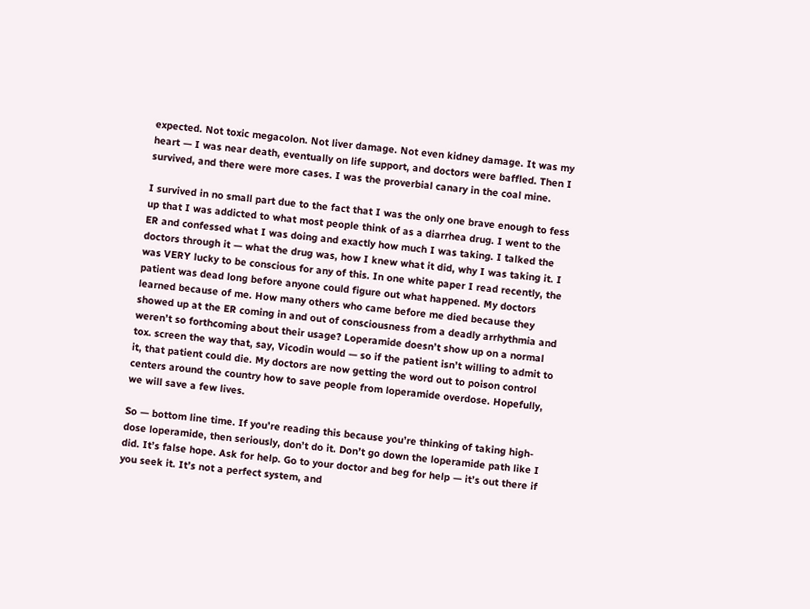expected. Not toxic megacolon. Not liver damage. Not even kidney damage. It was my heart — I was near death, eventually on life support, and doctors were baffled. Then I survived, and there were more cases. I was the proverbial canary in the coal mine.

I survived in no small part due to the fact that I was the only one brave enough to fess up that I was addicted to what most people think of as a diarrhea drug. I went to the ER and confessed what I was doing and exactly how much I was taking. I talked the doctors through it — what the drug was, how I knew what it did, why I was taking it. I was VERY lucky to be conscious for any of this. In one white paper I read recently, the patient was dead long before anyone could figure out what happened. My doctors learned because of me. How many others who came before me died because they showed up at the ER coming in and out of consciousness from a deadly arrhythmia and weren’t so forthcoming about their usage? Loperamide doesn’t show up on a normal tox. screen the way that, say, Vicodin would — so if the patient isn’t willing to admit to it, that patient could die. My doctors are now getting the word out to poison control centers around the country how to save people from loperamide overdose. Hopefully, we will save a few lives.

So — bottom line time. If you’re reading this because you’re thinking of taking high-dose loperamide, then seriously, don’t do it. Don’t go down the loperamide path like I did. It’s false hope. Ask for help. Go to your doctor and beg for help — it’s out there if you seek it. It’s not a perfect system, and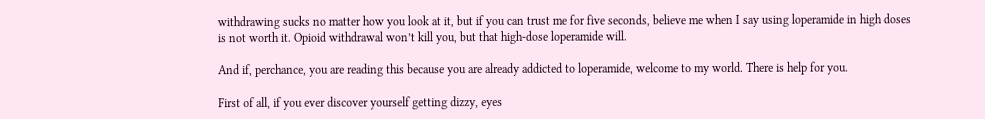withdrawing sucks no matter how you look at it, but if you can trust me for five seconds, believe me when I say using loperamide in high doses is not worth it. Opioid withdrawal won’t kill you, but that high-dose loperamide will.

And if, perchance, you are reading this because you are already addicted to loperamide, welcome to my world. There is help for you.

First of all, if you ever discover yourself getting dizzy, eyes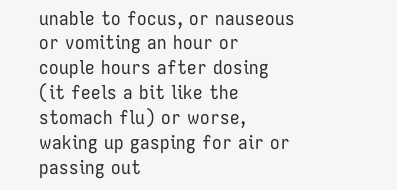unable to focus, or nauseous or vomiting an hour or couple hours after dosing (it feels a bit like the stomach flu) or worse, waking up gasping for air or passing out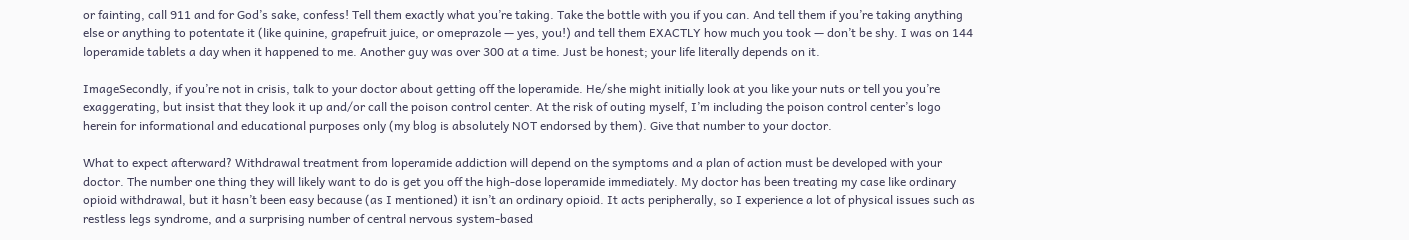or fainting, call 911 and for God’s sake, confess! Tell them exactly what you’re taking. Take the bottle with you if you can. And tell them if you’re taking anything else or anything to potentate it (like quinine, grapefruit juice, or omeprazole — yes, you!) and tell them EXACTLY how much you took — don’t be shy. I was on 144 loperamide tablets a day when it happened to me. Another guy was over 300 at a time. Just be honest; your life literally depends on it.

ImageSecondly, if you’re not in crisis, talk to your doctor about getting off the loperamide. He/she might initially look at you like your nuts or tell you you’re exaggerating, but insist that they look it up and/or call the poison control center. At the risk of outing myself, I’m including the poison control center’s logo herein for informational and educational purposes only (my blog is absolutely NOT endorsed by them). Give that number to your doctor.

What to expect afterward? Withdrawal treatment from loperamide addiction will depend on the symptoms and a plan of action must be developed with your doctor. The number one thing they will likely want to do is get you off the high-dose loperamide immediately. My doctor has been treating my case like ordinary opioid withdrawal, but it hasn’t been easy because (as I mentioned) it isn’t an ordinary opioid. It acts peripherally, so I experience a lot of physical issues such as restless legs syndrome, and a surprising number of central nervous system-based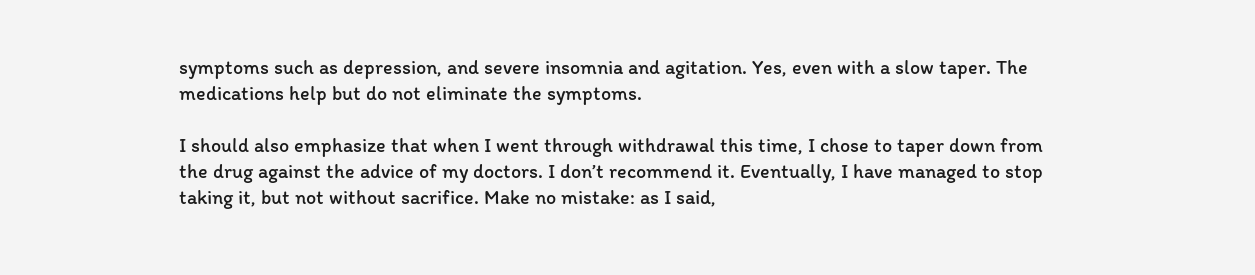symptoms such as depression, and severe insomnia and agitation. Yes, even with a slow taper. The medications help but do not eliminate the symptoms.

I should also emphasize that when I went through withdrawal this time, I chose to taper down from the drug against the advice of my doctors. I don’t recommend it. Eventually, I have managed to stop taking it, but not without sacrifice. Make no mistake: as I said,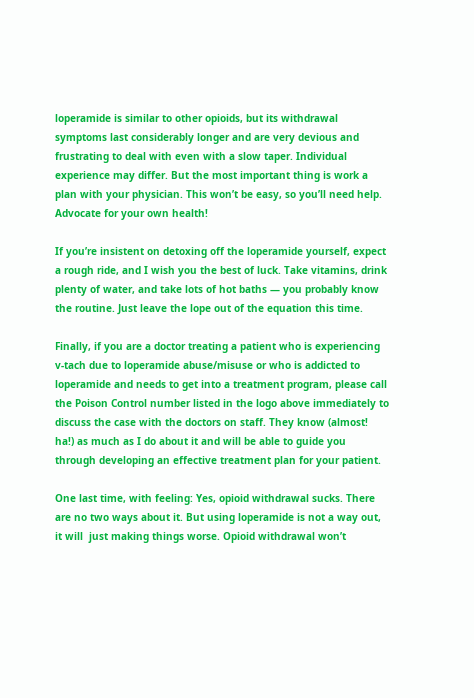loperamide is similar to other opioids, but its withdrawal symptoms last considerably longer and are very devious and frustrating to deal with even with a slow taper. Individual experience may differ. But the most important thing is work a plan with your physician. This won’t be easy, so you’ll need help. Advocate for your own health!

If you’re insistent on detoxing off the loperamide yourself, expect a rough ride, and I wish you the best of luck. Take vitamins, drink plenty of water, and take lots of hot baths — you probably know the routine. Just leave the lope out of the equation this time.

Finally, if you are a doctor treating a patient who is experiencing v-tach due to loperamide abuse/misuse or who is addicted to loperamide and needs to get into a treatment program, please call the Poison Control number listed in the logo above immediately to discuss the case with the doctors on staff. They know (almost! ha!) as much as I do about it and will be able to guide you through developing an effective treatment plan for your patient.

One last time, with feeling: Yes, opioid withdrawal sucks. There are no two ways about it. But using loperamide is not a way out, it will  just making things worse. Opioid withdrawal won’t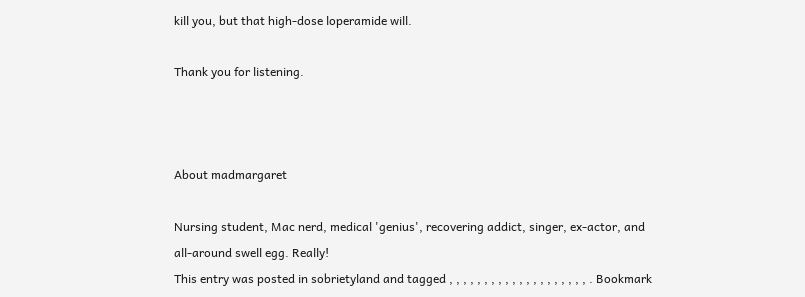kill you, but that high-dose loperamide will.

Thank you for listening.



About madmargaret

Nursing student, Mac nerd, medical 'genius', recovering addict, singer, ex-actor, and all-around swell egg. Really!
This entry was posted in sobrietyland and tagged , , , , , , , , , , , , , , , , , , , , . Bookmark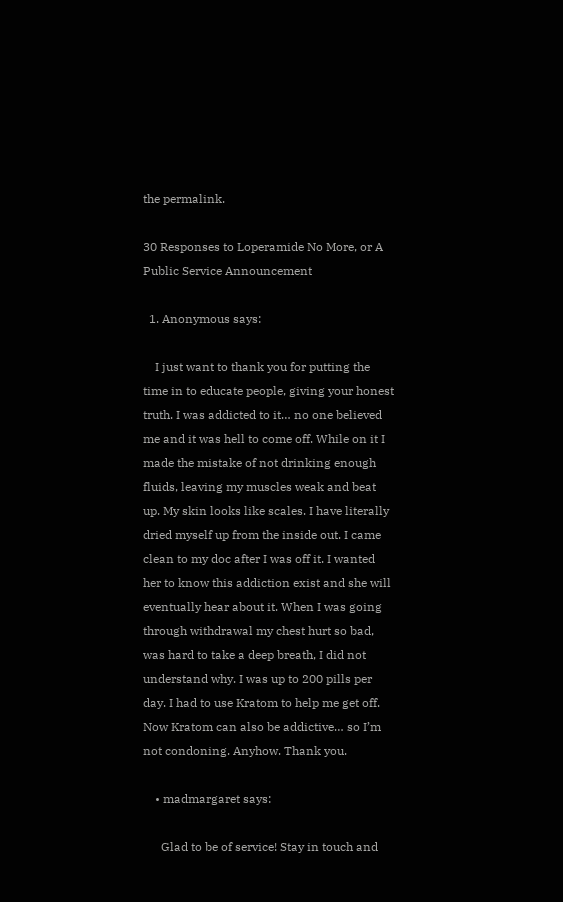the permalink.

30 Responses to Loperamide No More, or A Public Service Announcement

  1. Anonymous says:

    I just want to thank you for putting the time in to educate people, giving your honest truth. I was addicted to it… no one believed me and it was hell to come off. While on it I made the mistake of not drinking enough fluids, leaving my muscles weak and beat up. My skin looks like scales. I have literally dried myself up from the inside out. I came clean to my doc after I was off it. I wanted her to know this addiction exist and she will eventually hear about it. When I was going through withdrawal my chest hurt so bad, was hard to take a deep breath, I did not understand why. I was up to 200 pills per day. I had to use Kratom to help me get off. Now Kratom can also be addictive… so I’m not condoning. Anyhow. Thank you.

    • madmargaret says:

      Glad to be of service! Stay in touch and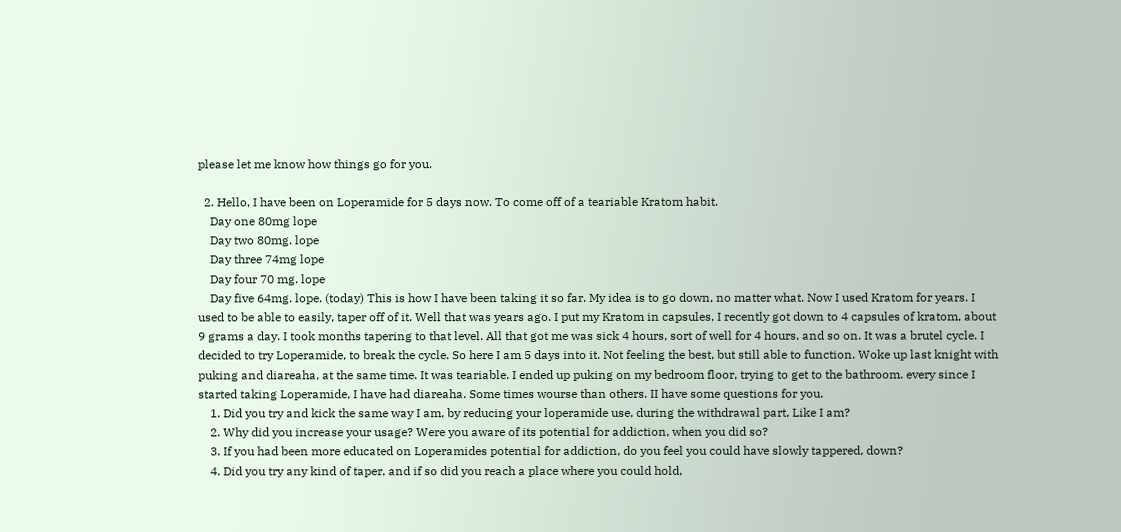please let me know how things go for you.

  2. Hello, I have been on Loperamide for 5 days now. To come off of a teariable Kratom habit.
    Day one 80mg lope
    Day two 80mg. lope
    Day three 74mg lope
    Day four 70 mg. lope
    Day five 64mg. lope. (today) This is how I have been taking it so far. My idea is to go down, no matter what. Now I used Kratom for years. I used to be able to easily, taper off of it. Well that was years ago. I put my Kratom in capsules, I recently got down to 4 capsules of kratom, about 9 grams a day. I took months tapering to that level. All that got me was sick 4 hours, sort of well for 4 hours, and so on. It was a brutel cycle. I decided to try Loperamide, to break the cycle. So here I am 5 days into it. Not feeling the best, but still able to function. Woke up last knight with puking and diareaha, at the same time. It was teariable. I ended up puking on my bedroom floor, trying to get to the bathroom. every since I started taking Loperamide, I have had diareaha. Some times wourse than others. II have some questions for you.
    1. Did you try and kick the same way I am, by reducing your loperamide use, during the withdrawal part, Like I am?
    2. Why did you increase your usage? Were you aware of its potential for addiction, when you did so?
    3. If you had been more educated on Loperamides potential for addiction, do you feel you could have slowly tappered, down?
    4. Did you try any kind of taper, and if so did you reach a place where you could hold,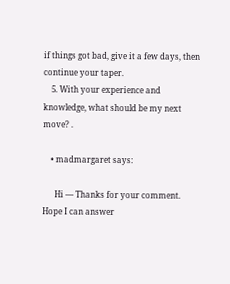if things got bad, give it a few days, then continue your taper.
    5. With your experience and knowledge, what should be my next move? .

    • madmargaret says:

      Hi — Thanks for your comment. Hope I can answer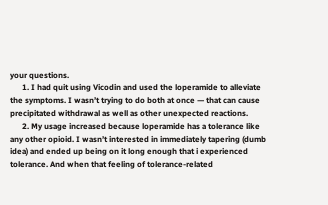your questions.
      1. I had quit using Vicodin and used the loperamide to alleviate the symptoms. I wasn’t trying to do both at once — that can cause precipitated withdrawal as well as other unexpected reactions.
      2. My usage increased because loperamide has a tolerance like any other opioid. I wasn’t interested in immediately tapering (dumb idea) and ended up being on it long enough that i experienced tolerance. And when that feeling of tolerance-related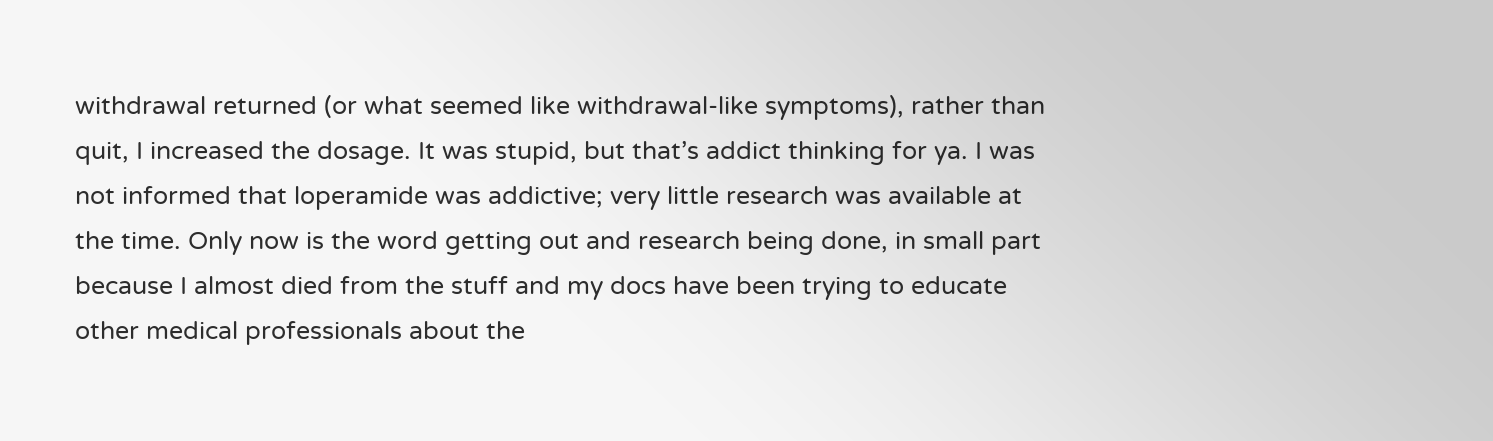withdrawal returned (or what seemed like withdrawal-like symptoms), rather than quit, I increased the dosage. It was stupid, but that’s addict thinking for ya. I was not informed that loperamide was addictive; very little research was available at the time. Only now is the word getting out and research being done, in small part because I almost died from the stuff and my docs have been trying to educate other medical professionals about the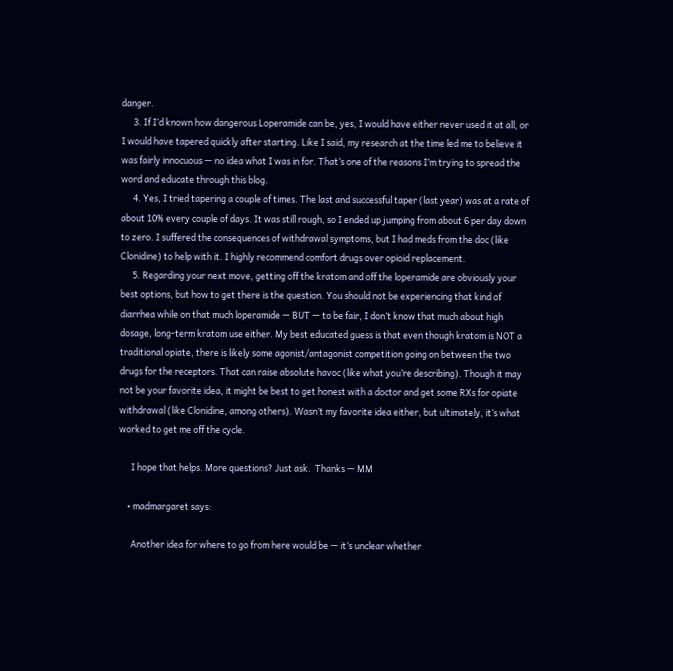danger.
      3. If I’d known how dangerous Loperamide can be, yes, I would have either never used it at all, or I would have tapered quickly after starting. Like I said, my research at the time led me to believe it was fairly innocuous — no idea what I was in for. That’s one of the reasons I’m trying to spread the word and educate through this blog.
      4. Yes, I tried tapering a couple of times. The last and successful taper (last year) was at a rate of about 10% every couple of days. It was still rough, so I ended up jumping from about 6 per day down to zero. I suffered the consequences of withdrawal symptoms, but I had meds from the doc (like Clonidine) to help with it. I highly recommend comfort drugs over opioid replacement.
      5. Regarding your next move, getting off the kratom and off the loperamide are obviously your best options, but how to get there is the question. You should not be experiencing that kind of diarrhea while on that much loperamide — BUT — to be fair, I don’t know that much about high dosage, long-term kratom use either. My best educated guess is that even though kratom is NOT a traditional opiate, there is likely some agonist/antagonist competition going on between the two drugs for the receptors. That can raise absolute havoc (like what you’re describing). Though it may not be your favorite idea, it might be best to get honest with a doctor and get some RXs for opiate withdrawal (like Clonidine, among others). Wasn’t my favorite idea either, but ultimately, it’s what worked to get me off the cycle.

      I hope that helps. More questions? Just ask.  Thanks — MM

    • madmargaret says:

      Another idea for where to go from here would be — it’s unclear whether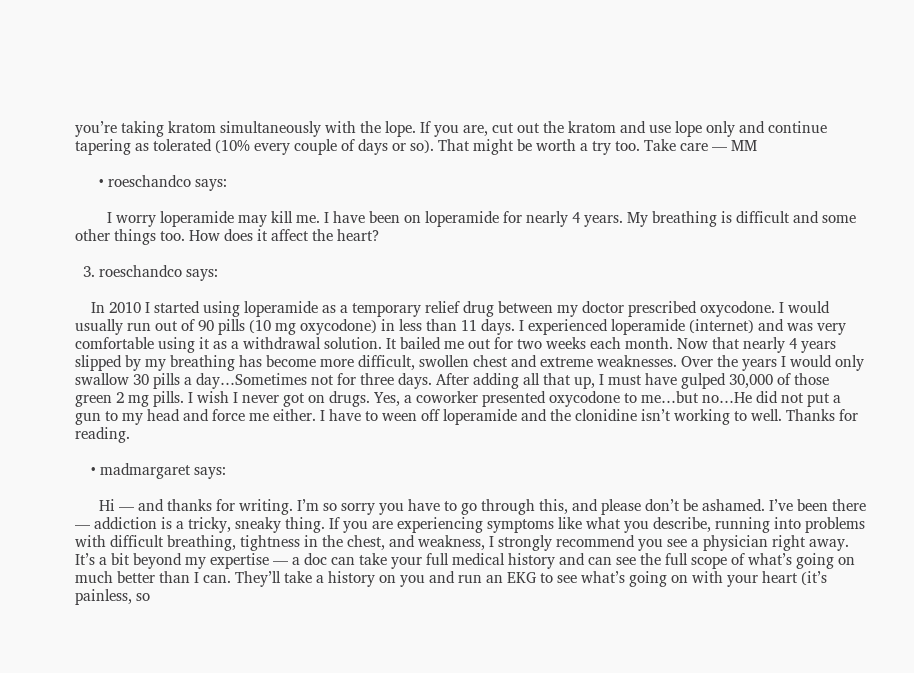you’re taking kratom simultaneously with the lope. If you are, cut out the kratom and use lope only and continue tapering as tolerated (10% every couple of days or so). That might be worth a try too. Take care — MM

      • roeschandco says:

        I worry loperamide may kill me. I have been on loperamide for nearly 4 years. My breathing is difficult and some other things too. How does it affect the heart?

  3. roeschandco says:

    In 2010 I started using loperamide as a temporary relief drug between my doctor prescribed oxycodone. I would usually run out of 90 pills (10 mg oxycodone) in less than 11 days. I experienced loperamide (internet) and was very comfortable using it as a withdrawal solution. It bailed me out for two weeks each month. Now that nearly 4 years slipped by my breathing has become more difficult, swollen chest and extreme weaknesses. Over the years I would only swallow 30 pills a day…Sometimes not for three days. After adding all that up, I must have gulped 30,000 of those green 2 mg pills. I wish I never got on drugs. Yes, a coworker presented oxycodone to me…but no…He did not put a gun to my head and force me either. I have to ween off loperamide and the clonidine isn’t working to well. Thanks for reading.

    • madmargaret says:

      Hi — and thanks for writing. I’m so sorry you have to go through this, and please don’t be ashamed. I’ve been there — addiction is a tricky, sneaky thing. If you are experiencing symptoms like what you describe, running into problems with difficult breathing, tightness in the chest, and weakness, I strongly recommend you see a physician right away. It’s a bit beyond my expertise — a doc can take your full medical history and can see the full scope of what’s going on much better than I can. They’ll take a history on you and run an EKG to see what’s going on with your heart (it’s painless, so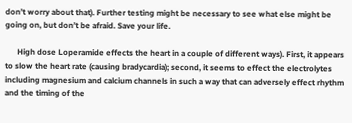don’t worry about that). Further testing might be necessary to see what else might be going on, but don’t be afraid. Save your life.

      High dose Loperamide effects the heart in a couple of different ways). First, it appears to slow the heart rate (causing bradycardia); second, it seems to effect the electrolytes including magnesium and calcium channels in such a way that can adversely effect rhythm and the timing of the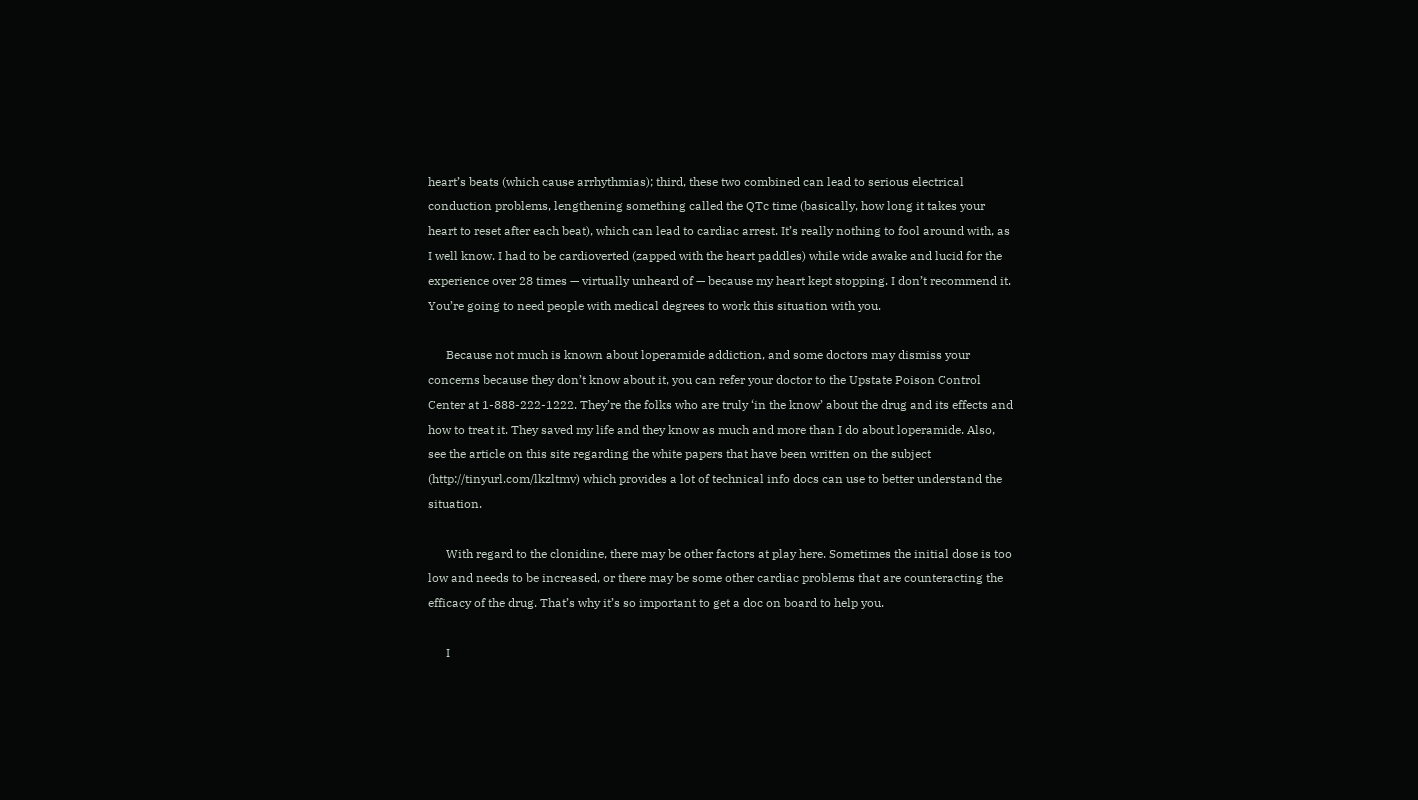heart’s beats (which cause arrhythmias); third, these two combined can lead to serious electrical conduction problems, lengthening something called the QTc time (basically, how long it takes your heart to reset after each beat), which can lead to cardiac arrest. It’s really nothing to fool around with, as I well know. I had to be cardioverted (zapped with the heart paddles) while wide awake and lucid for the experience over 28 times — virtually unheard of — because my heart kept stopping. I don’t recommend it. You’re going to need people with medical degrees to work this situation with you.

      Because not much is known about loperamide addiction, and some doctors may dismiss your concerns because they don’t know about it, you can refer your doctor to the Upstate Poison Control Center at 1-888-222-1222. They’re the folks who are truly ‘in the know’ about the drug and its effects and how to treat it. They saved my life and they know as much and more than I do about loperamide. Also, see the article on this site regarding the white papers that have been written on the subject (http://tinyurl.com/lkzltmv) which provides a lot of technical info docs can use to better understand the situation.

      With regard to the clonidine, there may be other factors at play here. Sometimes the initial dose is too low and needs to be increased, or there may be some other cardiac problems that are counteracting the efficacy of the drug. That’s why it’s so important to get a doc on board to help you.

      I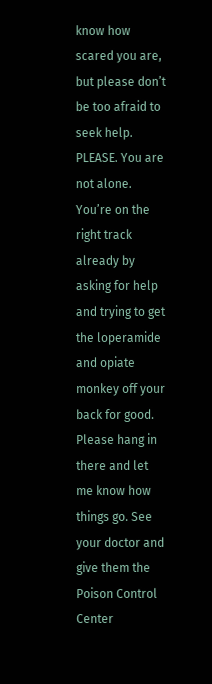know how scared you are, but please don’t be too afraid to seek help. PLEASE. You are not alone. You’re on the right track already by asking for help and trying to get the loperamide and opiate monkey off your back for good. Please hang in there and let me know how things go. See your doctor and give them the Poison Control Center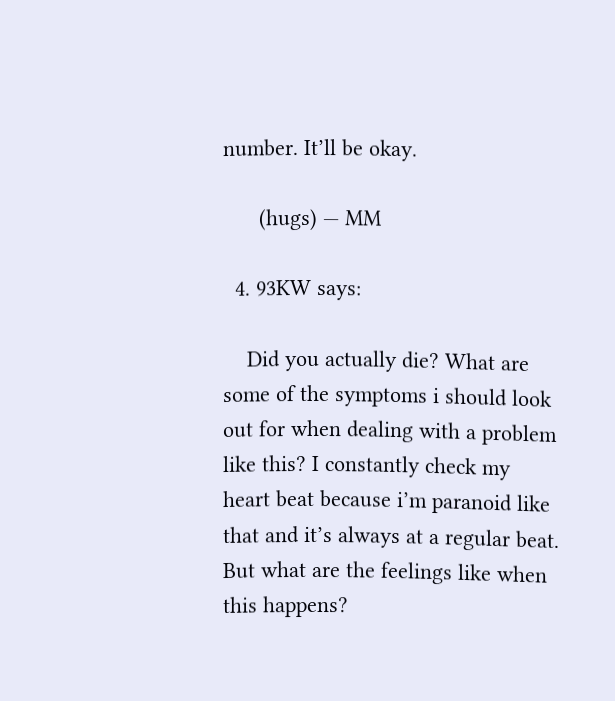number. It’ll be okay.

      (hugs) — MM

  4. 93KW says:

    Did you actually die? What are some of the symptoms i should look out for when dealing with a problem like this? I constantly check my heart beat because i’m paranoid like that and it’s always at a regular beat. But what are the feelings like when this happens?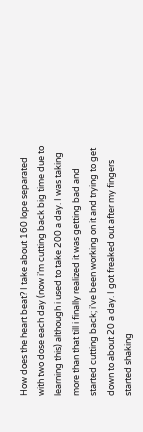How does the heart beat? I take about 160 lope separated with two dose each day (now i’m cutting back big time due to learning this) although i used to take 200 a day. I was taking more than that till i finally realized it was getting bad and started cutting back; i’ve been working on it and trying to get down to about 20 a day. I got freaked out after my fingers started shaking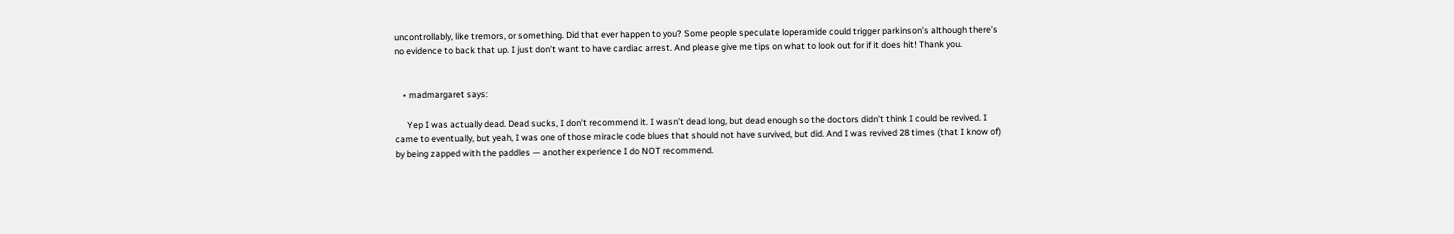uncontrollably, like tremors, or something. Did that ever happen to you? Some people speculate loperamide could trigger parkinson’s although there’s no evidence to back that up. I just don’t want to have cardiac arrest. And please give me tips on what to look out for if it does hit! Thank you.


    • madmargaret says:

      Yep I was actually dead. Dead sucks, I don’t recommend it. I wasn’t dead long, but dead enough so the doctors didn’t think I could be revived. I came to eventually, but yeah, I was one of those miracle code blues that should not have survived, but did. And I was revived 28 times (that I know of) by being zapped with the paddles — another experience I do NOT recommend.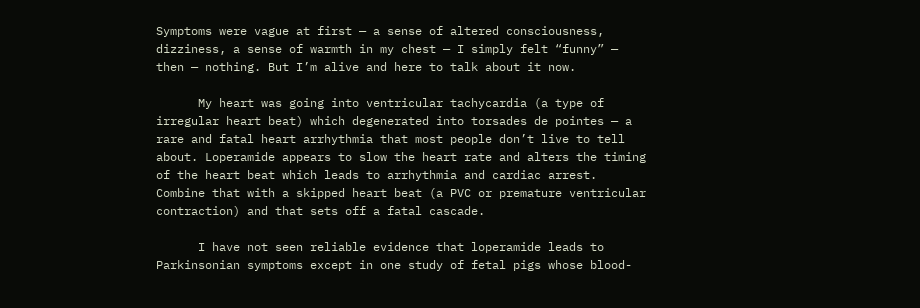Symptoms were vague at first — a sense of altered consciousness, dizziness, a sense of warmth in my chest — I simply felt “funny” — then — nothing. But I’m alive and here to talk about it now.

      My heart was going into ventricular tachycardia (a type of irregular heart beat) which degenerated into torsades de pointes — a rare and fatal heart arrhythmia that most people don’t live to tell about. Loperamide appears to slow the heart rate and alters the timing of the heart beat which leads to arrhythmia and cardiac arrest. Combine that with a skipped heart beat (a PVC or premature ventricular contraction) and that sets off a fatal cascade.

      I have not seen reliable evidence that loperamide leads to Parkinsonian symptoms except in one study of fetal pigs whose blood-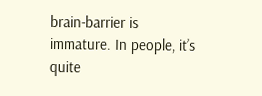brain-barrier is immature. In people, it’s quite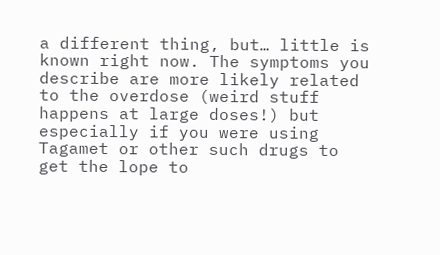a different thing, but… little is known right now. The symptoms you describe are more likely related to the overdose (weird stuff happens at large doses!) but especially if you were using Tagamet or other such drugs to get the lope to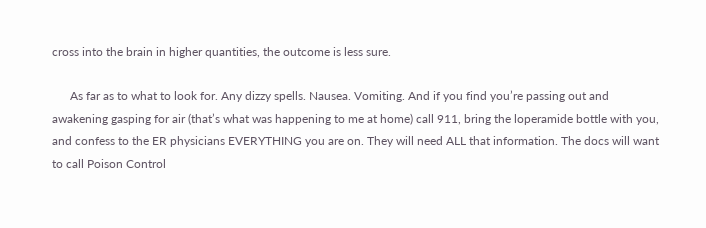cross into the brain in higher quantities, the outcome is less sure.

      As far as to what to look for. Any dizzy spells. Nausea. Vomiting. And if you find you’re passing out and awakening gasping for air (that’s what was happening to me at home) call 911, bring the loperamide bottle with you, and confess to the ER physicians EVERYTHING you are on. They will need ALL that information. The docs will want to call Poison Control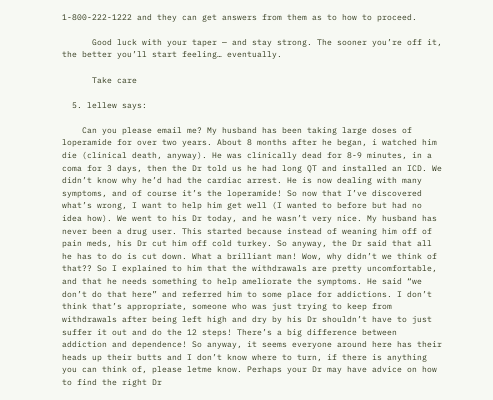1-800-222-1222 and they can get answers from them as to how to proceed.

      Good luck with your taper — and stay strong. The sooner you’re off it, the better you’ll start feeling… eventually.

      Take care

  5. lellew says:

    Can you please email me? My husband has been taking large doses of loperamide for over two years. About 8 months after he began, i watched him die (clinical death, anyway). He was clinically dead for 8-9 minutes, in a coma for 3 days, then the Dr told us he had long QT and installed an ICD. We didn’t know why he’d had the cardiac arrest. He is now dealing with many symptoms, and of course it’s the loperamide! So now that I’ve discovered what’s wrong, I want to help him get well (I wanted to before but had no idea how). We went to his Dr today, and he wasn’t very nice. My husband has never been a drug user. This started because instead of weaning him off of pain meds, his Dr cut him off cold turkey. So anyway, the Dr said that all he has to do is cut down. What a brilliant man! Wow, why didn’t we think of that?? So I explained to him that the withdrawals are pretty uncomfortable, and that he needs something to help ameliorate the symptoms. He said “we don’t do that here” and referred him to some place for addictions. I don’t think that’s appropriate, someone who was just trying to keep from withdrawals after being left high and dry by his Dr shouldn’t have to just suffer it out and do the 12 steps! There’s a big difference between addiction and dependence! So anyway, it seems everyone around here has their heads up their butts and I don’t know where to turn, if there is anything you can think of, please letme know. Perhaps your Dr may have advice on how to find the right Dr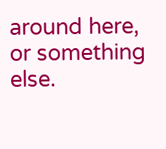around here, or something else.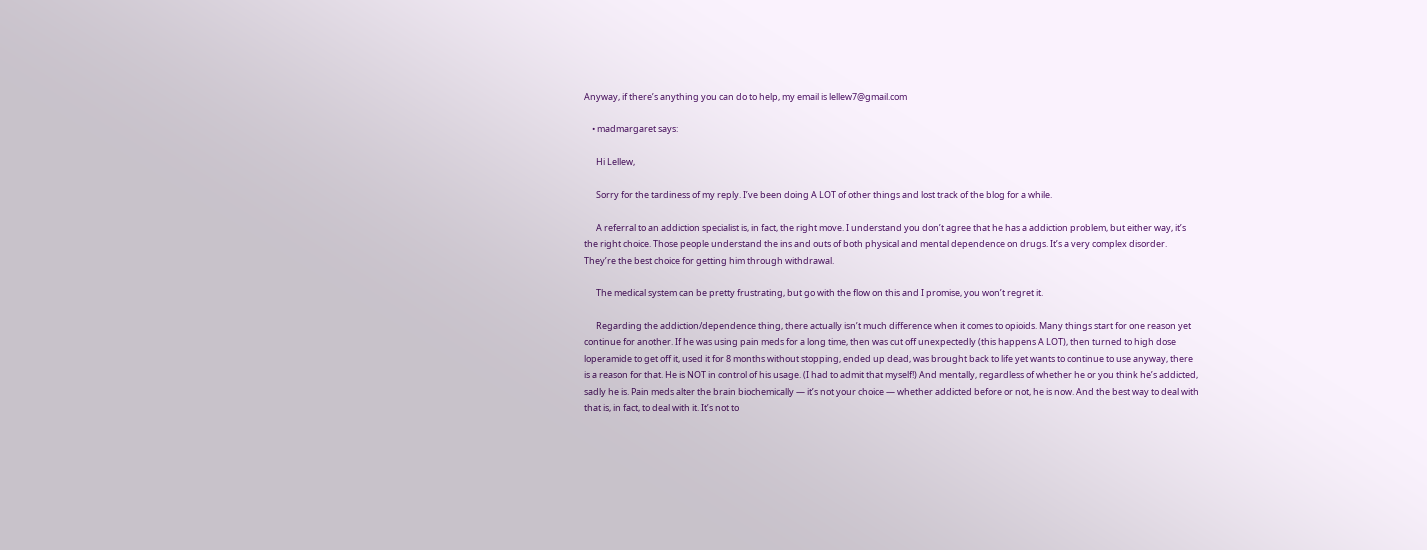Anyway, if there’s anything you can do to help, my email is lellew7@gmail.com

    • madmargaret says:

      Hi Lellew,

      Sorry for the tardiness of my reply. I’ve been doing A LOT of other things and lost track of the blog for a while.

      A referral to an addiction specialist is, in fact, the right move. I understand you don’t agree that he has a addiction problem, but either way, it’s the right choice. Those people understand the ins and outs of both physical and mental dependence on drugs. It’s a very complex disorder. They’re the best choice for getting him through withdrawal.

      The medical system can be pretty frustrating, but go with the flow on this and I promise, you won’t regret it.

      Regarding the addiction/dependence thing, there actually isn’t much difference when it comes to opioids. Many things start for one reason yet continue for another. If he was using pain meds for a long time, then was cut off unexpectedly (this happens A LOT), then turned to high dose loperamide to get off it, used it for 8 months without stopping, ended up dead, was brought back to life yet wants to continue to use anyway, there is a reason for that. He is NOT in control of his usage. (I had to admit that myself!) And mentally, regardless of whether he or you think he’s addicted, sadly he is. Pain meds alter the brain biochemically — it’s not your choice — whether addicted before or not, he is now. And the best way to deal with that is, in fact, to deal with it. It’s not to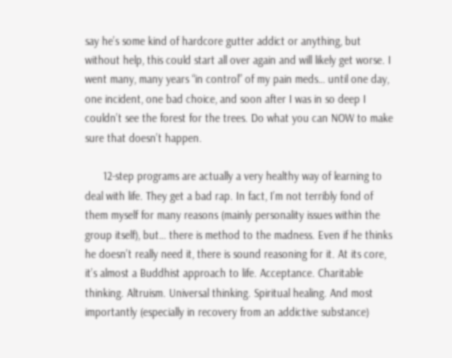say he’s some kind of hardcore gutter addict or anything, but without help, this could start all over again and will likely get worse. I went many, many years “in control” of my pain meds… until one day, one incident, one bad choice, and soon after I was in so deep I couldn’t see the forest for the trees. Do what you can NOW to make sure that doesn’t happen.

      12-step programs are actually a very healthy way of learning to deal with life. They get a bad rap. In fact, I’m not terribly fond of them myself for many reasons (mainly personality issues within the group itself), but… there is method to the madness. Even if he thinks he doesn’t really need it, there is sound reasoning for it. At its core, it’s almost a Buddhist approach to life. Acceptance. Charitable thinking. Altruism. Universal thinking. Spiritual healing. And most importantly (especially in recovery from an addictive substance)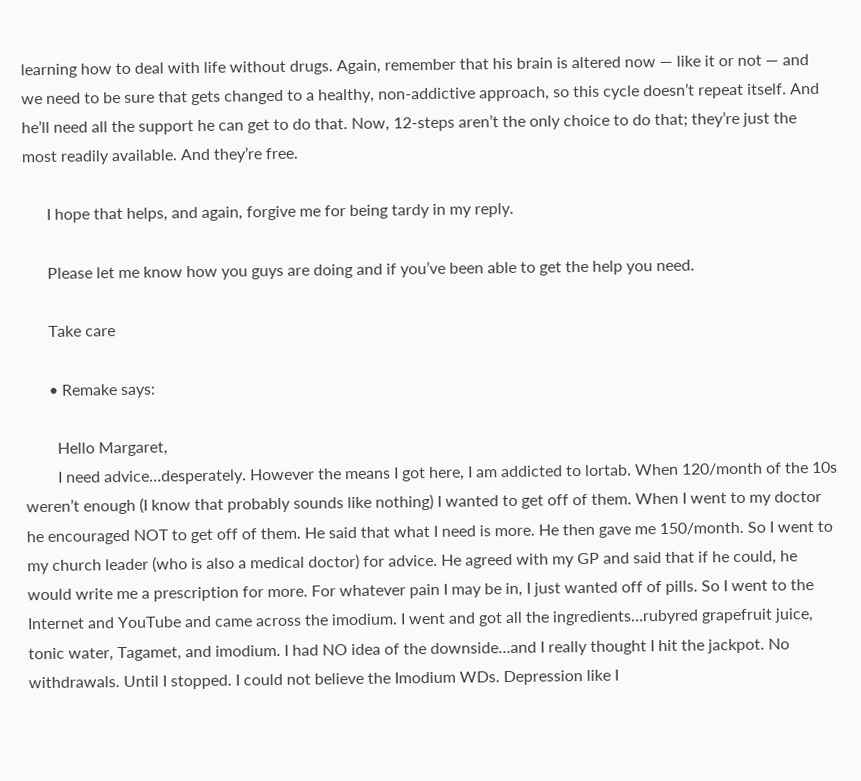learning how to deal with life without drugs. Again, remember that his brain is altered now — like it or not — and we need to be sure that gets changed to a healthy, non-addictive approach, so this cycle doesn’t repeat itself. And he’ll need all the support he can get to do that. Now, 12-steps aren’t the only choice to do that; they’re just the most readily available. And they’re free.

      I hope that helps, and again, forgive me for being tardy in my reply.

      Please let me know how you guys are doing and if you’ve been able to get the help you need.

      Take care

      • Remake says:

        Hello Margaret,
        I need advice…desperately. However the means I got here, I am addicted to lortab. When 120/month of the 10s weren’t enough (I know that probably sounds like nothing) I wanted to get off of them. When I went to my doctor he encouraged NOT to get off of them. He said that what I need is more. He then gave me 150/month. So I went to my church leader (who is also a medical doctor) for advice. He agreed with my GP and said that if he could, he would write me a prescription for more. For whatever pain I may be in, I just wanted off of pills. So I went to the Internet and YouTube and came across the imodium. I went and got all the ingredients…rubyred grapefruit juice, tonic water, Tagamet, and imodium. I had NO idea of the downside…and I really thought I hit the jackpot. No withdrawals. Until I stopped. I could not believe the Imodium WDs. Depression like I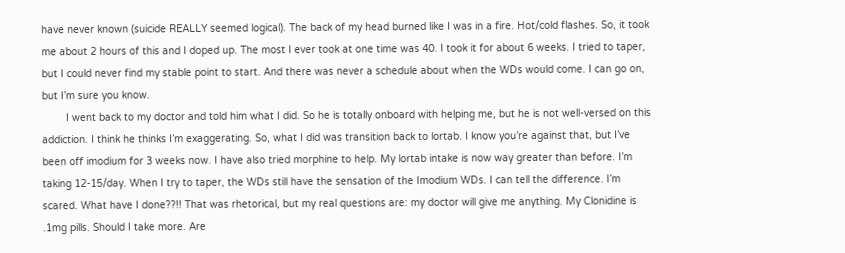have never known (suicide REALLY seemed logical). The back of my head burned like I was in a fire. Hot/cold flashes. So, it took me about 2 hours of this and I doped up. The most I ever took at one time was 40. I took it for about 6 weeks. I tried to taper, but I could never find my stable point to start. And there was never a schedule about when the WDs would come. I can go on, but I’m sure you know.
        I went back to my doctor and told him what I did. So he is totally onboard with helping me, but he is not well-versed on this addiction. I think he thinks I’m exaggerating. So, what I did was transition back to lortab. I know you’re against that, but I’ve been off imodium for 3 weeks now. I have also tried morphine to help. My lortab intake is now way greater than before. I’m taking 12-15/day. When I try to taper, the WDs still have the sensation of the Imodium WDs. I can tell the difference. I’m scared. What have I done??!! That was rhetorical, but my real questions are: my doctor will give me anything. My Clonidine is .1mg pills. Should I take more. Are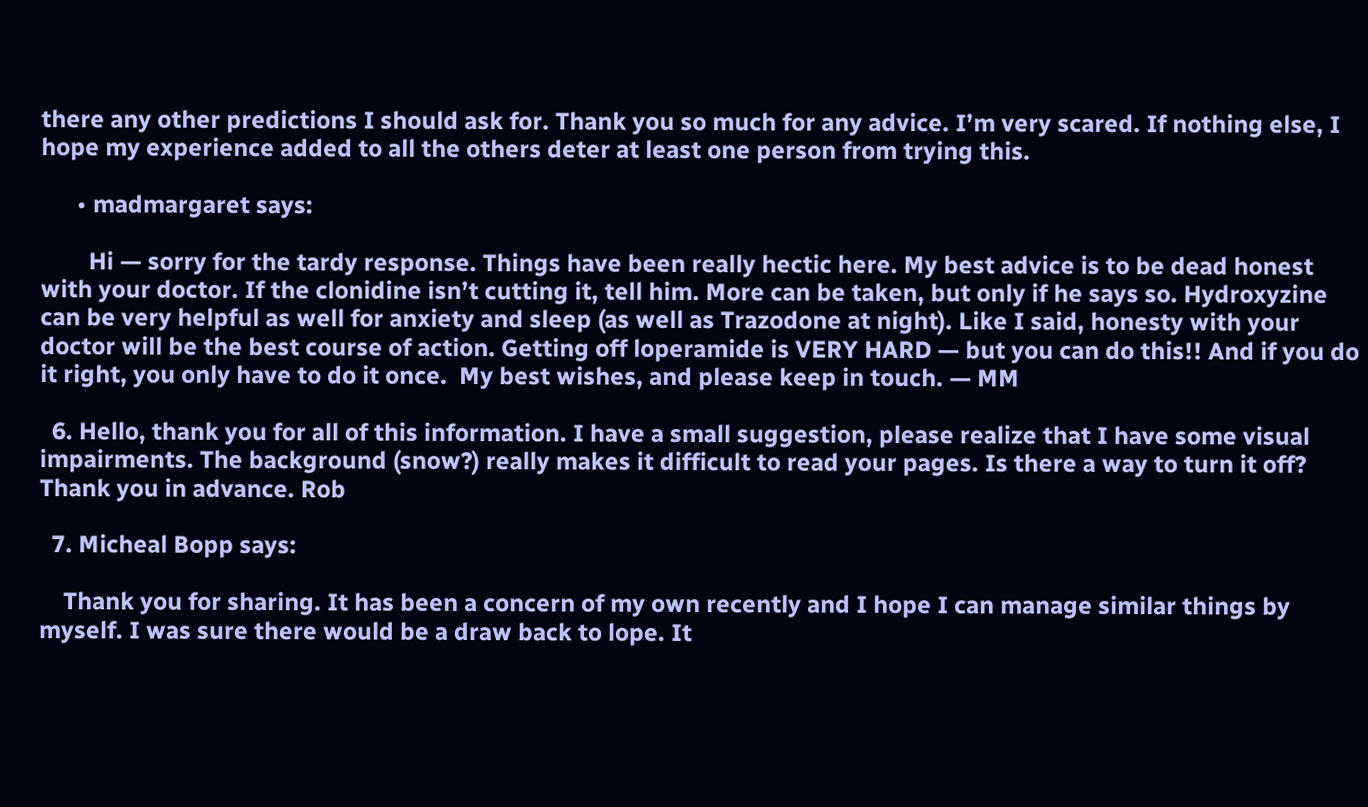there any other predictions I should ask for. Thank you so much for any advice. I’m very scared. If nothing else, I hope my experience added to all the others deter at least one person from trying this.

      • madmargaret says:

        Hi — sorry for the tardy response. Things have been really hectic here. My best advice is to be dead honest with your doctor. If the clonidine isn’t cutting it, tell him. More can be taken, but only if he says so. Hydroxyzine can be very helpful as well for anxiety and sleep (as well as Trazodone at night). Like I said, honesty with your doctor will be the best course of action. Getting off loperamide is VERY HARD — but you can do this!! And if you do it right, you only have to do it once.  My best wishes, and please keep in touch. — MM

  6. Hello, thank you for all of this information. I have a small suggestion, please realize that I have some visual impairments. The background (snow?) really makes it difficult to read your pages. Is there a way to turn it off? Thank you in advance. Rob

  7. Micheal Bopp says:

    Thank you for sharing. It has been a concern of my own recently and I hope I can manage similar things by myself. I was sure there would be a draw back to lope. It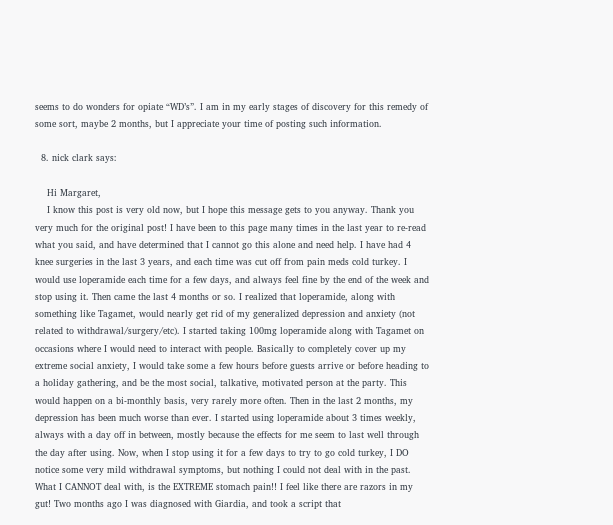seems to do wonders for opiate “WD’s”. I am in my early stages of discovery for this remedy of some sort, maybe 2 months, but I appreciate your time of posting such information.

  8. nick clark says:

    Hi Margaret,
    I know this post is very old now, but I hope this message gets to you anyway. Thank you very much for the original post! I have been to this page many times in the last year to re-read what you said, and have determined that I cannot go this alone and need help. I have had 4 knee surgeries in the last 3 years, and each time was cut off from pain meds cold turkey. I would use loperamide each time for a few days, and always feel fine by the end of the week and stop using it. Then came the last 4 months or so. I realized that loperamide, along with something like Tagamet, would nearly get rid of my generalized depression and anxiety (not related to withdrawal/surgery/etc). I started taking 100mg loperamide along with Tagamet on occasions where I would need to interact with people. Basically to completely cover up my extreme social anxiety, I would take some a few hours before guests arrive or before heading to a holiday gathering, and be the most social, talkative, motivated person at the party. This would happen on a bi-monthly basis, very rarely more often. Then in the last 2 months, my depression has been much worse than ever. I started using loperamide about 3 times weekly, always with a day off in between, mostly because the effects for me seem to last well through the day after using. Now, when I stop using it for a few days to try to go cold turkey, I DO notice some very mild withdrawal symptoms, but nothing I could not deal with in the past. What I CANNOT deal with, is the EXTREME stomach pain!! I feel like there are razors in my gut! Two months ago I was diagnosed with Giardia, and took a script that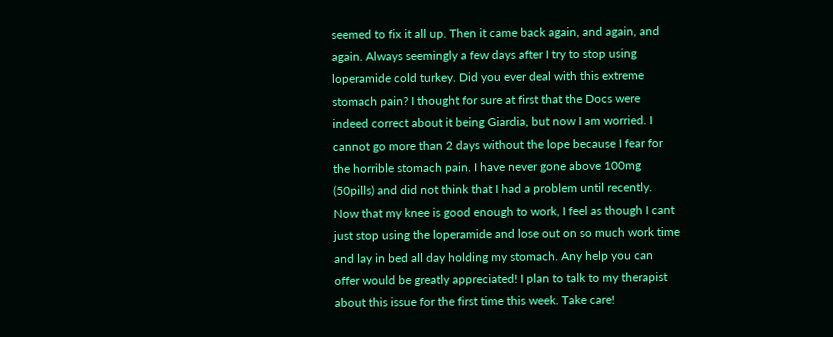seemed to fix it all up. Then it came back again, and again, and again. Always seemingly a few days after I try to stop using loperamide cold turkey. Did you ever deal with this extreme stomach pain? I thought for sure at first that the Docs were indeed correct about it being Giardia, but now I am worried. I cannot go more than 2 days without the lope because I fear for the horrible stomach pain. I have never gone above 100mg (50pills) and did not think that I had a problem until recently. Now that my knee is good enough to work, I feel as though I cant just stop using the loperamide and lose out on so much work time and lay in bed all day holding my stomach. Any help you can offer would be greatly appreciated! I plan to talk to my therapist about this issue for the first time this week. Take care!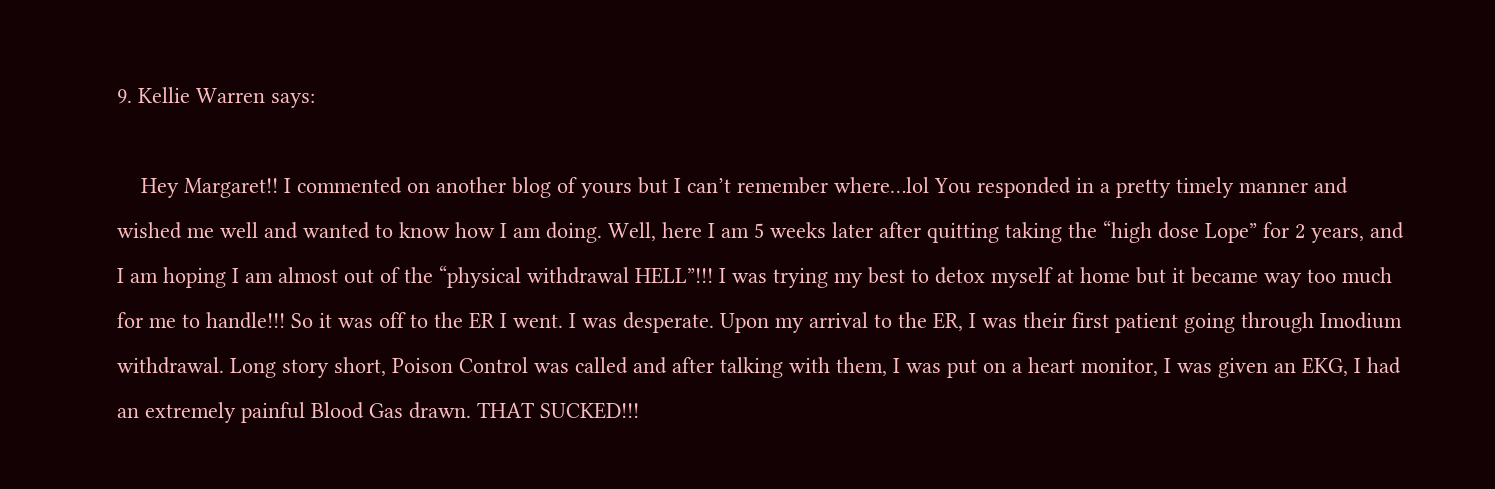9. Kellie Warren says:

    Hey Margaret!! I commented on another blog of yours but I can’t remember where…lol You responded in a pretty timely manner and wished me well and wanted to know how I am doing. Well, here I am 5 weeks later after quitting taking the “high dose Lope” for 2 years, and I am hoping I am almost out of the “physical withdrawal HELL”!!! I was trying my best to detox myself at home but it became way too much for me to handle!!! So it was off to the ER I went. I was desperate. Upon my arrival to the ER, I was their first patient going through Imodium withdrawal. Long story short, Poison Control was called and after talking with them, I was put on a heart monitor, I was given an EKG, I had an extremely painful Blood Gas drawn. THAT SUCKED!!!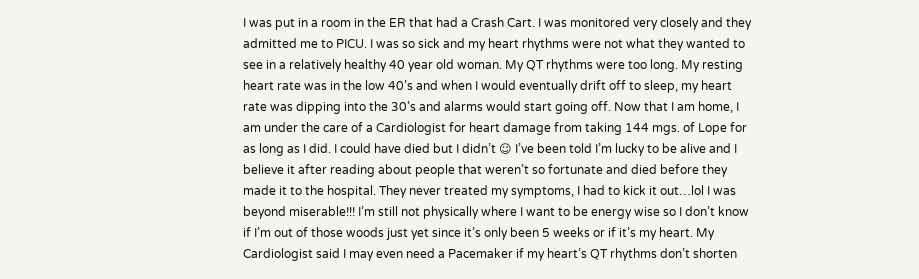I was put in a room in the ER that had a Crash Cart. I was monitored very closely and they admitted me to PICU. I was so sick and my heart rhythms were not what they wanted to see in a relatively healthy 40 year old woman. My QT rhythms were too long. My resting heart rate was in the low 40’s and when I would eventually drift off to sleep, my heart rate was dipping into the 30’s and alarms would start going off. Now that I am home, I am under the care of a Cardiologist for heart damage from taking 144 mgs. of Lope for as long as I did. I could have died but I didn’t ☺ I’ve been told I’m lucky to be alive and I believe it after reading about people that weren’t so fortunate and died before they made it to the hospital. They never treated my symptoms, I had to kick it out…lol I was beyond miserable!!! I’m still not physically where I want to be energy wise so I don’t know if I’m out of those woods just yet since it’s only been 5 weeks or if it’s my heart. My Cardiologist said I may even need a Pacemaker if my heart’s QT rhythms don’t shorten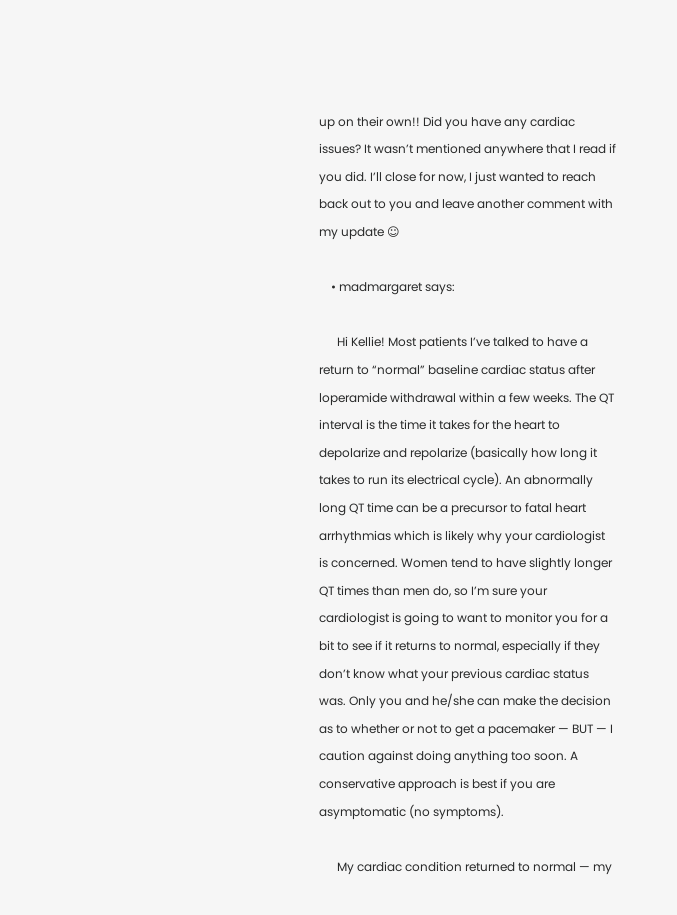up on their own!! Did you have any cardiac issues? It wasn’t mentioned anywhere that I read if you did. I’ll close for now, I just wanted to reach back out to you and leave another comment with my update ☺

    • madmargaret says:

      Hi Kellie! Most patients I’ve talked to have a return to “normal” baseline cardiac status after loperamide withdrawal within a few weeks. The QT interval is the time it takes for the heart to depolarize and repolarize (basically how long it takes to run its electrical cycle). An abnormally long QT time can be a precursor to fatal heart arrhythmias which is likely why your cardiologist is concerned. Women tend to have slightly longer QT times than men do, so I’m sure your cardiologist is going to want to monitor you for a bit to see if it returns to normal, especially if they don’t know what your previous cardiac status was. Only you and he/she can make the decision as to whether or not to get a pacemaker — BUT — I caution against doing anything too soon. A conservative approach is best if you are asymptomatic (no symptoms).

      My cardiac condition returned to normal — my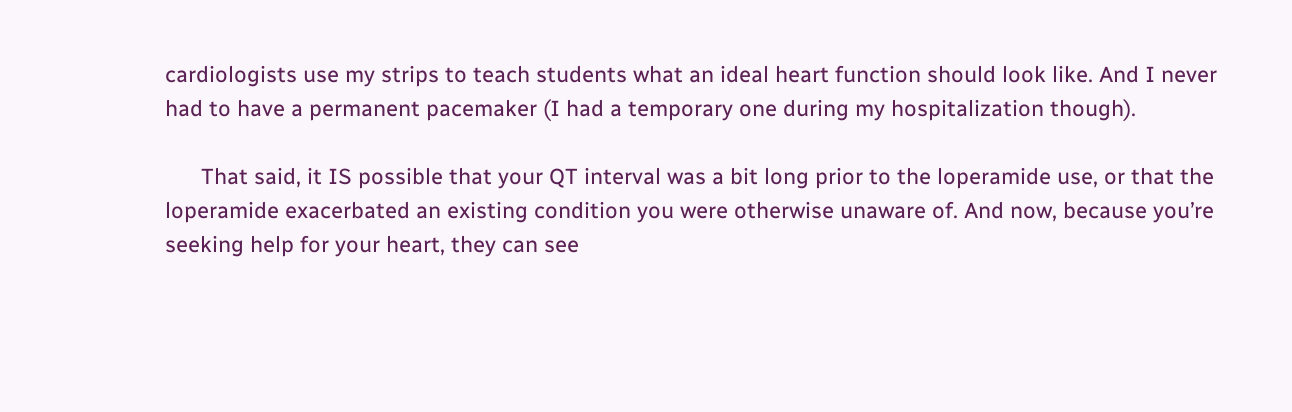cardiologists use my strips to teach students what an ideal heart function should look like. And I never had to have a permanent pacemaker (I had a temporary one during my hospitalization though).

      That said, it IS possible that your QT interval was a bit long prior to the loperamide use, or that the loperamide exacerbated an existing condition you were otherwise unaware of. And now, because you’re seeking help for your heart, they can see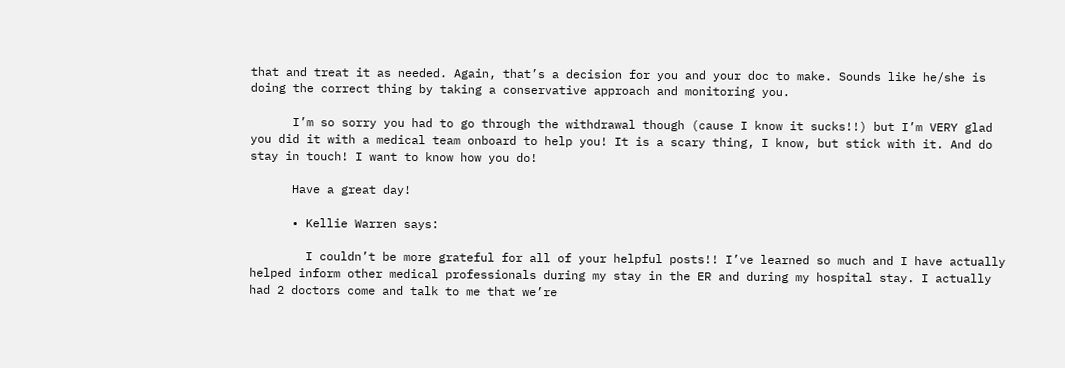that and treat it as needed. Again, that’s a decision for you and your doc to make. Sounds like he/she is doing the correct thing by taking a conservative approach and monitoring you.

      I’m so sorry you had to go through the withdrawal though (cause I know it sucks!!) but I’m VERY glad you did it with a medical team onboard to help you! It is a scary thing, I know, but stick with it. And do stay in touch! I want to know how you do!

      Have a great day!

      • Kellie Warren says:

        I couldn’t be more grateful for all of your helpful posts!! I’ve learned so much and I have actually helped inform other medical professionals during my stay in the ER and during my hospital stay. I actually had 2 doctors come and talk to me that we’re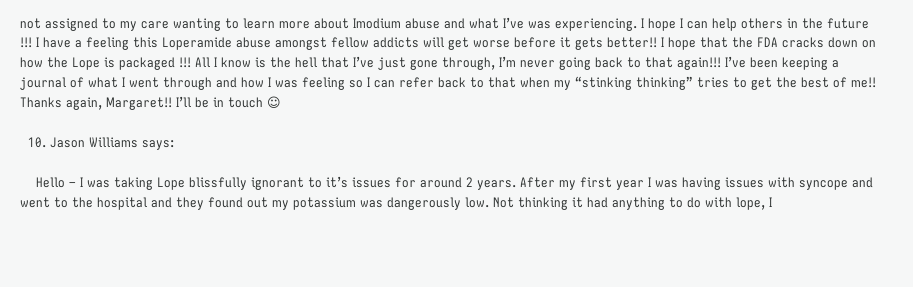not assigned to my care wanting to learn more about Imodium abuse and what I’ve was experiencing. I hope I can help others in the future !!! I have a feeling this Loperamide abuse amongst fellow addicts will get worse before it gets better!! I hope that the FDA cracks down on how the Lope is packaged !!! All I know is the hell that I’ve just gone through, I’m never going back to that again!!! I’ve been keeping a journal of what I went through and how I was feeling so I can refer back to that when my “stinking thinking” tries to get the best of me!! Thanks again, Margaret!! I’ll be in touch ☺

  10. Jason Williams says:

    Hello – I was taking Lope blissfully ignorant to it’s issues for around 2 years. After my first year I was having issues with syncope and went to the hospital and they found out my potassium was dangerously low. Not thinking it had anything to do with lope, I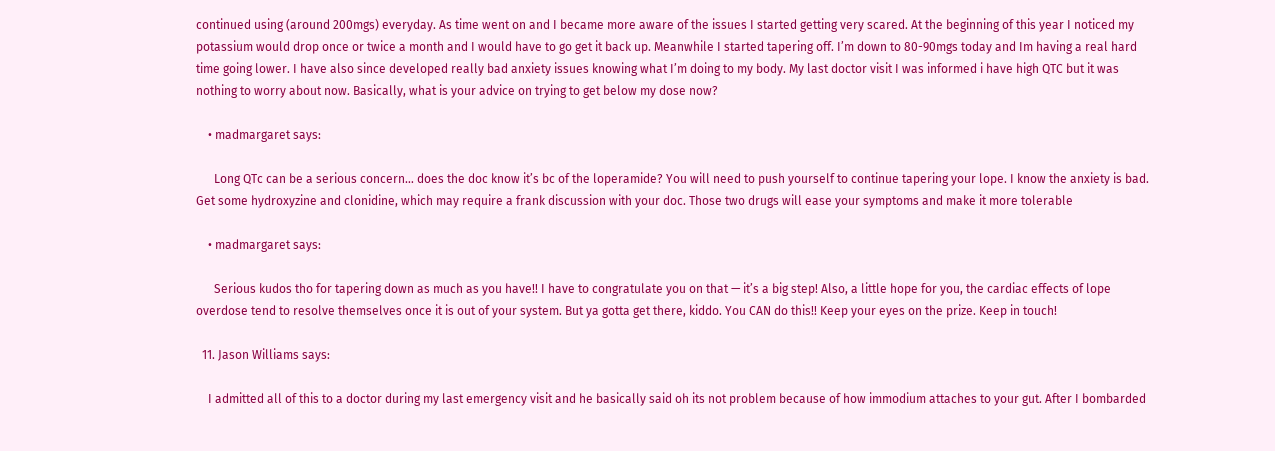continued using (around 200mgs) everyday. As time went on and I became more aware of the issues I started getting very scared. At the beginning of this year I noticed my potassium would drop once or twice a month and I would have to go get it back up. Meanwhile I started tapering off. I’m down to 80-90mgs today and Im having a real hard time going lower. I have also since developed really bad anxiety issues knowing what I’m doing to my body. My last doctor visit I was informed i have high QTC but it was nothing to worry about now. Basically, what is your advice on trying to get below my dose now?

    • madmargaret says:

      Long QTc can be a serious concern… does the doc know it’s bc of the loperamide? You will need to push yourself to continue tapering your lope. I know the anxiety is bad. Get some hydroxyzine and clonidine, which may require a frank discussion with your doc. Those two drugs will ease your symptoms and make it more tolerable

    • madmargaret says:

      Serious kudos tho for tapering down as much as you have!! I have to congratulate you on that — it’s a big step! Also, a little hope for you, the cardiac effects of lope overdose tend to resolve themselves once it is out of your system. But ya gotta get there, kiddo. You CAN do this!! Keep your eyes on the prize. Keep in touch!

  11. Jason Williams says:

    I admitted all of this to a doctor during my last emergency visit and he basically said oh its not problem because of how immodium attaches to your gut. After I bombarded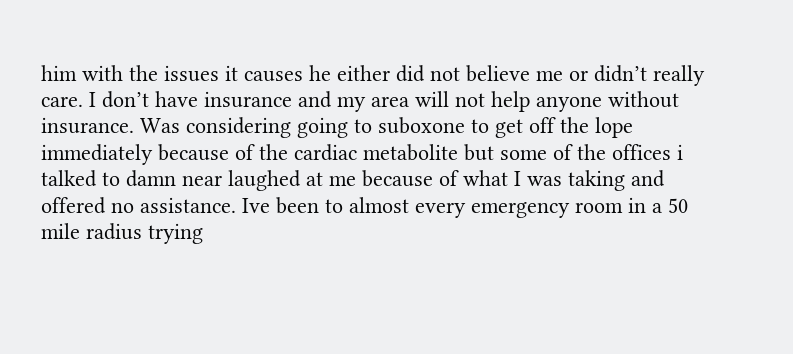him with the issues it causes he either did not believe me or didn’t really care. I don’t have insurance and my area will not help anyone without insurance. Was considering going to suboxone to get off the lope immediately because of the cardiac metabolite but some of the offices i talked to damn near laughed at me because of what I was taking and offered no assistance. Ive been to almost every emergency room in a 50 mile radius trying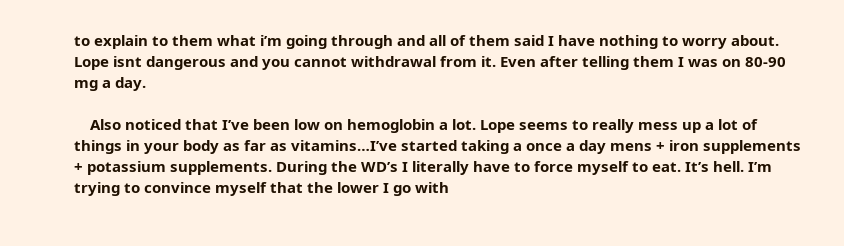to explain to them what i’m going through and all of them said I have nothing to worry about. Lope isnt dangerous and you cannot withdrawal from it. Even after telling them I was on 80-90 mg a day.

    Also noticed that I’ve been low on hemoglobin a lot. Lope seems to really mess up a lot of things in your body as far as vitamins…I’ve started taking a once a day mens + iron supplements + potassium supplements. During the WD’s I literally have to force myself to eat. It’s hell. I’m trying to convince myself that the lower I go with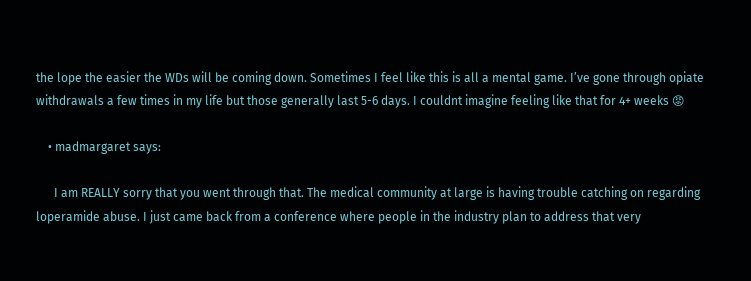the lope the easier the WDs will be coming down. Sometimes I feel like this is all a mental game. I’ve gone through opiate withdrawals a few times in my life but those generally last 5-6 days. I couldnt imagine feeling like that for 4+ weeks 😡

    • madmargaret says:

      I am REALLY sorry that you went through that. The medical community at large is having trouble catching on regarding loperamide abuse. I just came back from a conference where people in the industry plan to address that very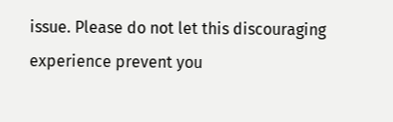issue. Please do not let this discouraging experience prevent you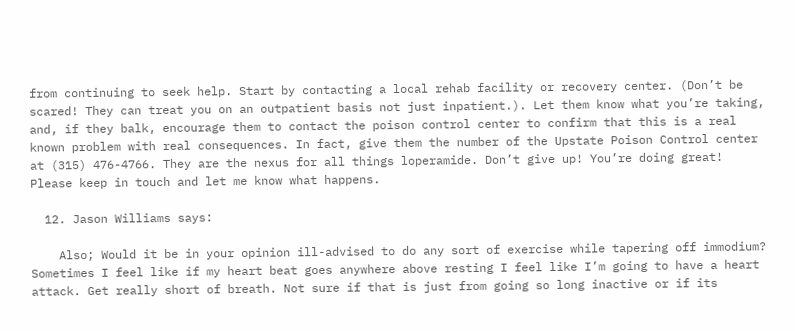from continuing to seek help. Start by contacting a local rehab facility or recovery center. (Don’t be scared! They can treat you on an outpatient basis not just inpatient.). Let them know what you’re taking, and, if they balk, encourage them to contact the poison control center to confirm that this is a real known problem with real consequences. In fact, give them the number of the Upstate Poison Control center at (315) 476-4766. They are the nexus for all things loperamide. Don’t give up! You’re doing great! Please keep in touch and let me know what happens.

  12. Jason Williams says:

    Also; Would it be in your opinion ill-advised to do any sort of exercise while tapering off immodium? Sometimes I feel like if my heart beat goes anywhere above resting I feel like I’m going to have a heart attack. Get really short of breath. Not sure if that is just from going so long inactive or if its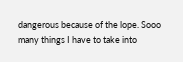dangerous because of the lope. Sooo many things I have to take into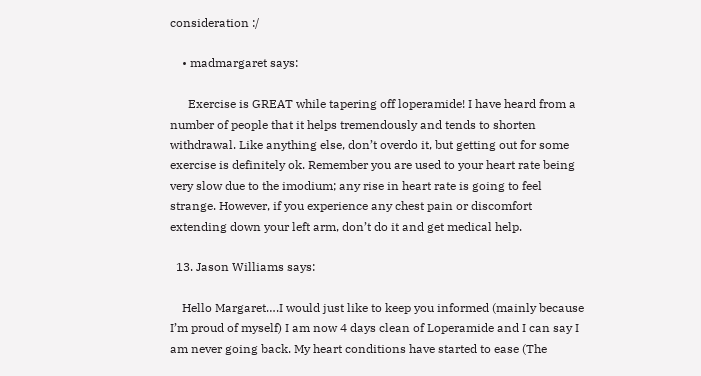consideration :/

    • madmargaret says:

      Exercise is GREAT while tapering off loperamide! I have heard from a number of people that it helps tremendously and tends to shorten withdrawal. Like anything else, don’t overdo it, but getting out for some exercise is definitely ok. Remember you are used to your heart rate being very slow due to the imodium; any rise in heart rate is going to feel strange. However, if you experience any chest pain or discomfort extending down your left arm, don’t do it and get medical help.

  13. Jason Williams says:

    Hello Margaret….I would just like to keep you informed (mainly because I’m proud of myself) I am now 4 days clean of Loperamide and I can say I am never going back. My heart conditions have started to ease (The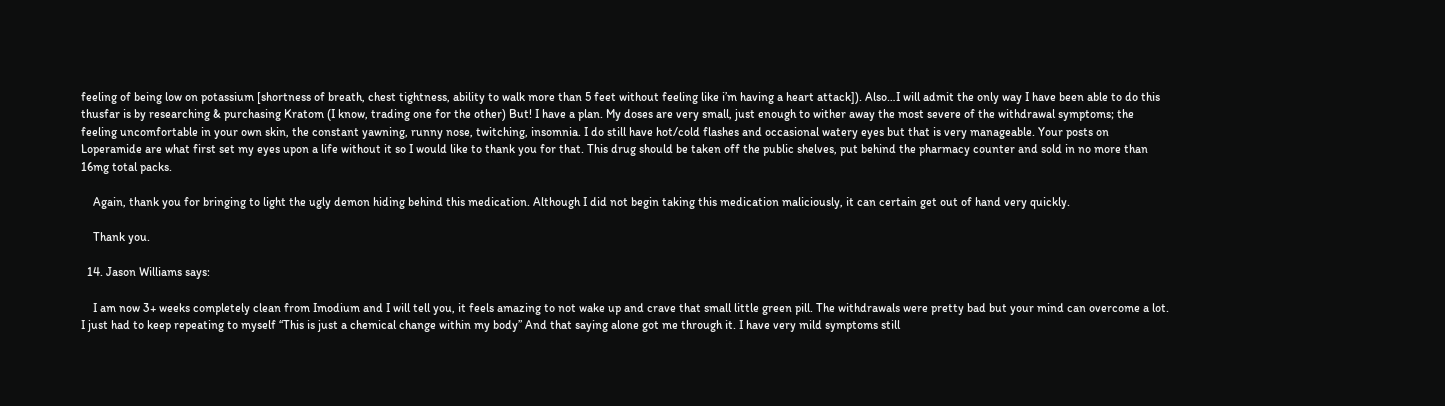feeling of being low on potassium [shortness of breath, chest tightness, ability to walk more than 5 feet without feeling like i’m having a heart attack]). Also…I will admit the only way I have been able to do this thusfar is by researching & purchasing Kratom (I know, trading one for the other) But! I have a plan. My doses are very small, just enough to wither away the most severe of the withdrawal symptoms; the feeling uncomfortable in your own skin, the constant yawning, runny nose, twitching, insomnia. I do still have hot/cold flashes and occasional watery eyes but that is very manageable. Your posts on Loperamide are what first set my eyes upon a life without it so I would like to thank you for that. This drug should be taken off the public shelves, put behind the pharmacy counter and sold in no more than 16mg total packs.

    Again, thank you for bringing to light the ugly demon hiding behind this medication. Although I did not begin taking this medication maliciously, it can certain get out of hand very quickly.

    Thank you.

  14. Jason Williams says:

    I am now 3+ weeks completely clean from Imodium and I will tell you, it feels amazing to not wake up and crave that small little green pill. The withdrawals were pretty bad but your mind can overcome a lot. I just had to keep repeating to myself “This is just a chemical change within my body” And that saying alone got me through it. I have very mild symptoms still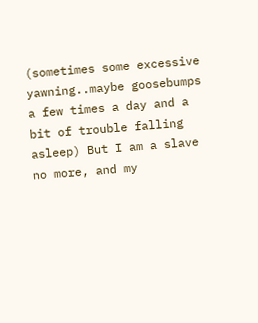(sometimes some excessive yawning..maybe goosebumps a few times a day and a bit of trouble falling asleep) But I am a slave no more, and my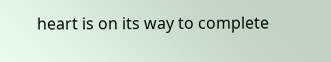heart is on its way to complete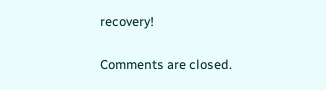recovery!

Comments are closed.